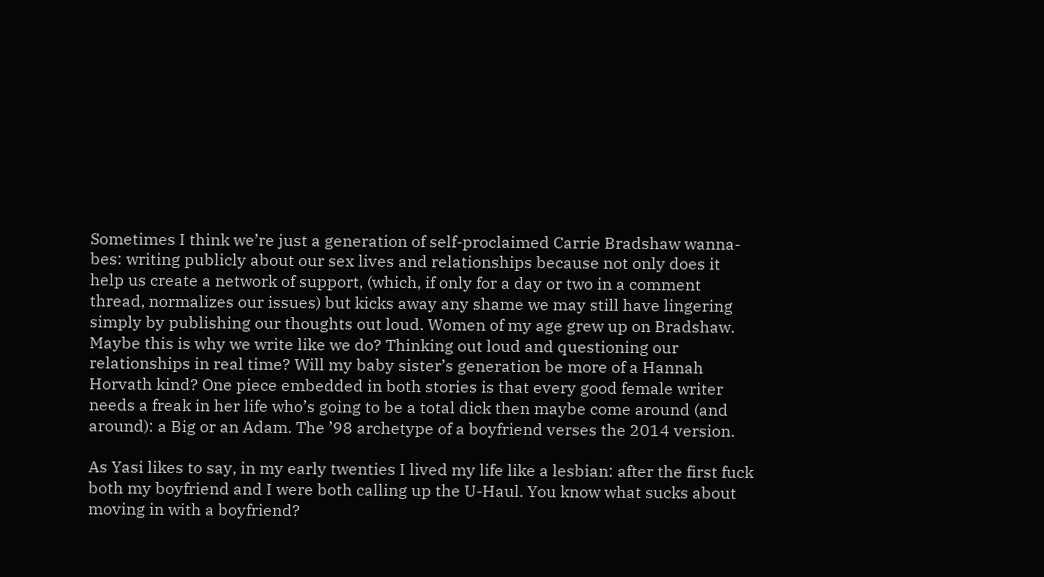Sometimes I think we’re just a generation of self-proclaimed Carrie Bradshaw wanna-bes: writing publicly about our sex lives and relationships because not only does it help us create a network of support, (which, if only for a day or two in a comment thread, normalizes our issues) but kicks away any shame we may still have lingering simply by publishing our thoughts out loud. Women of my age grew up on Bradshaw. Maybe this is why we write like we do? Thinking out loud and questioning our relationships in real time? Will my baby sister’s generation be more of a Hannah Horvath kind? One piece embedded in both stories is that every good female writer needs a freak in her life who’s going to be a total dick then maybe come around (and around): a Big or an Adam. The ’98 archetype of a boyfriend verses the 2014 version.

As Yasi likes to say, in my early twenties I lived my life like a lesbian: after the first fuck both my boyfriend and I were both calling up the U-Haul. You know what sucks about moving in with a boyfriend?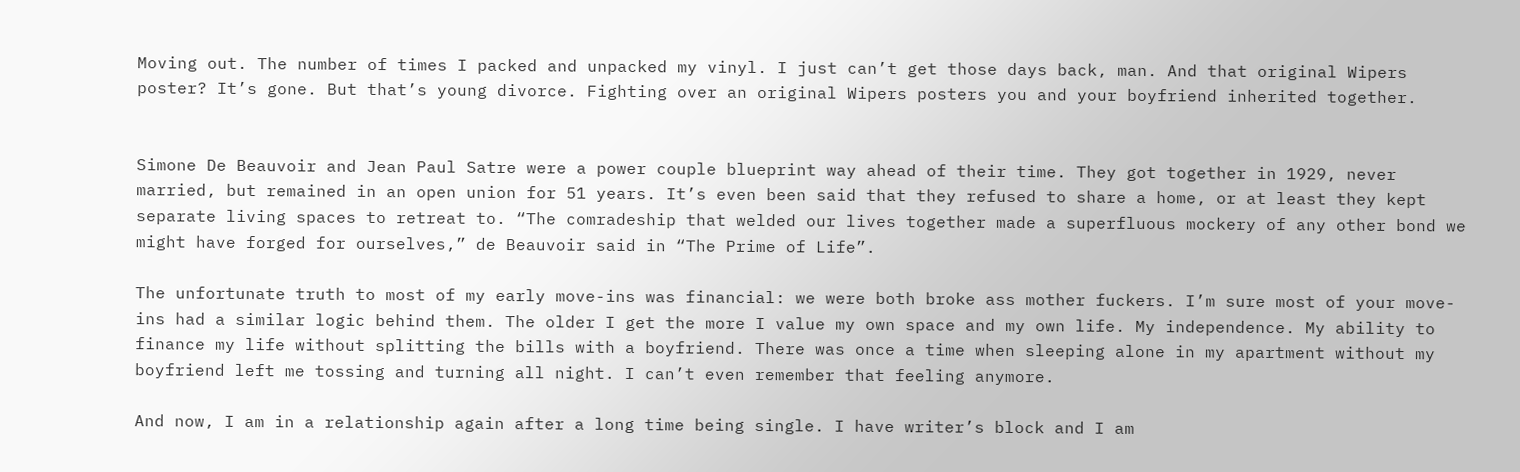Moving out. The number of times I packed and unpacked my vinyl. I just can’t get those days back, man. And that original Wipers poster? It’s gone. But that’s young divorce. Fighting over an original Wipers posters you and your boyfriend inherited together.


Simone De Beauvoir and Jean Paul Satre were a power couple blueprint way ahead of their time. They got together in 1929, never married, but remained in an open union for 51 years. It’s even been said that they refused to share a home, or at least they kept separate living spaces to retreat to. “The comradeship that welded our lives together made a superfluous mockery of any other bond we might have forged for ourselves,” de Beauvoir said in “The Prime of Life”.

The unfortunate truth to most of my early move-ins was financial: we were both broke ass mother fuckers. I’m sure most of your move-ins had a similar logic behind them. The older I get the more I value my own space and my own life. My independence. My ability to finance my life without splitting the bills with a boyfriend. There was once a time when sleeping alone in my apartment without my boyfriend left me tossing and turning all night. I can’t even remember that feeling anymore.

And now, I am in a relationship again after a long time being single. I have writer’s block and I am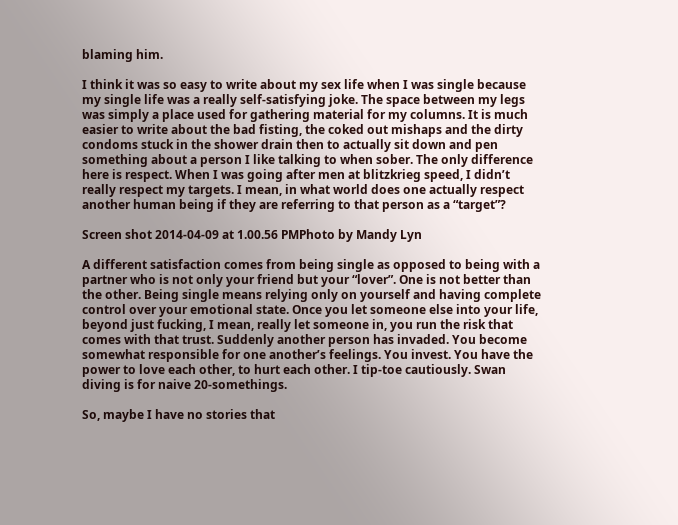blaming him.

I think it was so easy to write about my sex life when I was single because my single life was a really self-satisfying joke. The space between my legs was simply a place used for gathering material for my columns. It is much easier to write about the bad fisting, the coked out mishaps and the dirty condoms stuck in the shower drain then to actually sit down and pen something about a person I like talking to when sober. The only difference here is respect. When I was going after men at blitzkrieg speed, I didn’t really respect my targets. I mean, in what world does one actually respect another human being if they are referring to that person as a “target”?

Screen shot 2014-04-09 at 1.00.56 PMPhoto by Mandy Lyn

A different satisfaction comes from being single as opposed to being with a partner who is not only your friend but your “lover”. One is not better than the other. Being single means relying only on yourself and having complete control over your emotional state. Once you let someone else into your life, beyond just fucking, I mean, really let someone in, you run the risk that comes with that trust. Suddenly another person has invaded. You become somewhat responsible for one another’s feelings. You invest. You have the power to love each other, to hurt each other. I tip-toe cautiously. Swan diving is for naive 20-somethings.

So, maybe I have no stories that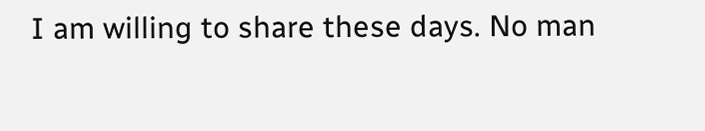I am willing to share these days. No man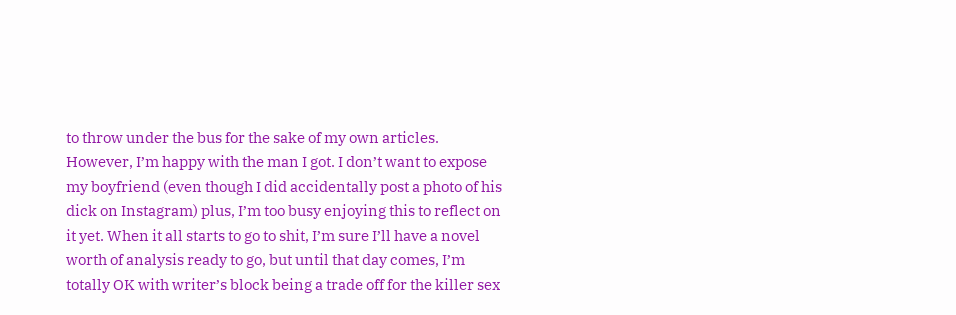to throw under the bus for the sake of my own articles. However, I’m happy with the man I got. I don’t want to expose my boyfriend (even though I did accidentally post a photo of his dick on Instagram) plus, I’m too busy enjoying this to reflect on it yet. When it all starts to go to shit, I’m sure I’ll have a novel worth of analysis ready to go, but until that day comes, I’m totally OK with writer’s block being a trade off for the killer sex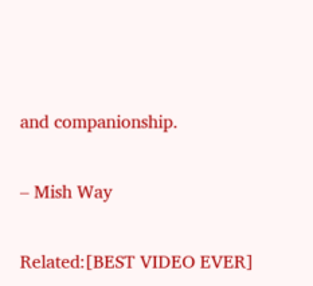and companionship.


– Mish Way


Related:[BEST VIDEO EVER]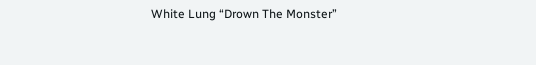White Lung “Drown The Monster”